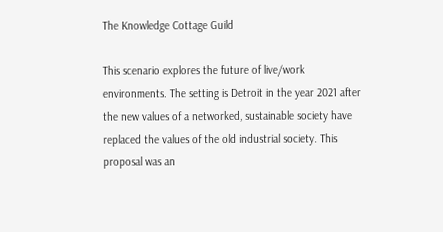The Knowledge Cottage Guild

This scenario explores the future of live/work environments. The setting is Detroit in the year 2021 after the new values of a networked, sustainable society have replaced the values of the old industrial society. This proposal was an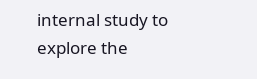internal study to explore the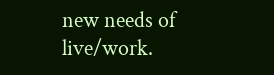new needs of live/work.